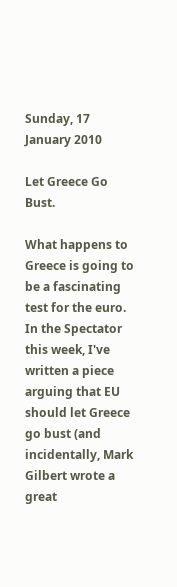Sunday, 17 January 2010

Let Greece Go Bust.

What happens to Greece is going to be a fascinating test for the euro. In the Spectator this week, I've written a piece arguing that EU should let Greece go bust (and incidentally, Mark Gilbert wrote a great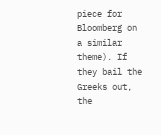piece for Bloomberg on a similar theme). If they bail the Greeks out, the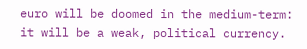euro will be doomed in the medium-term: it will be a weak, political currency.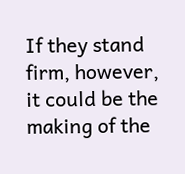If they stand firm, however, it could be the making of the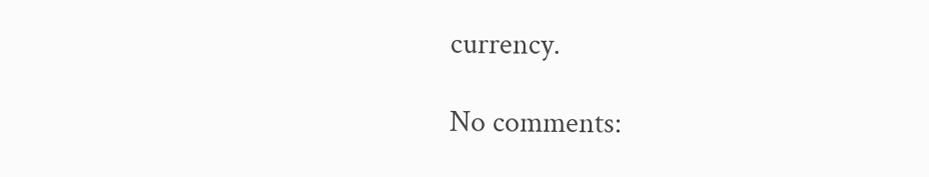currency.

No comments: